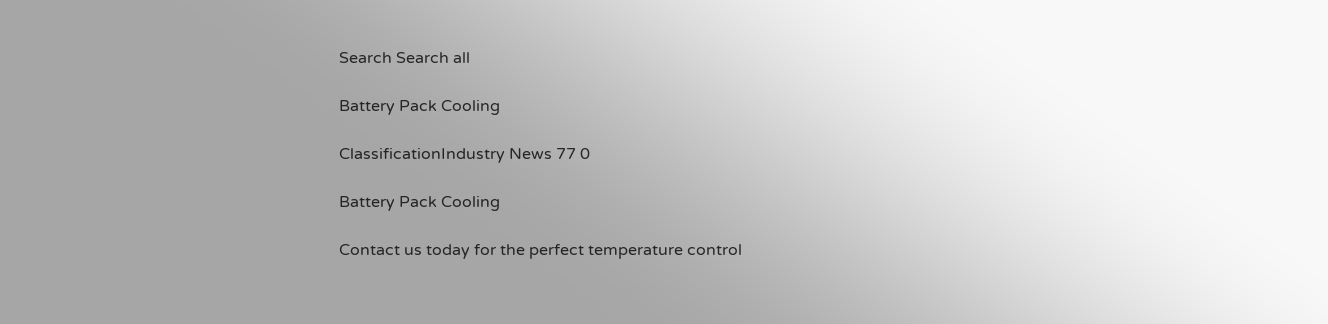Search Search all

Battery Pack Cooling

ClassificationIndustry News 77 0

Battery Pack Cooling

Contact us today for the perfect temperature control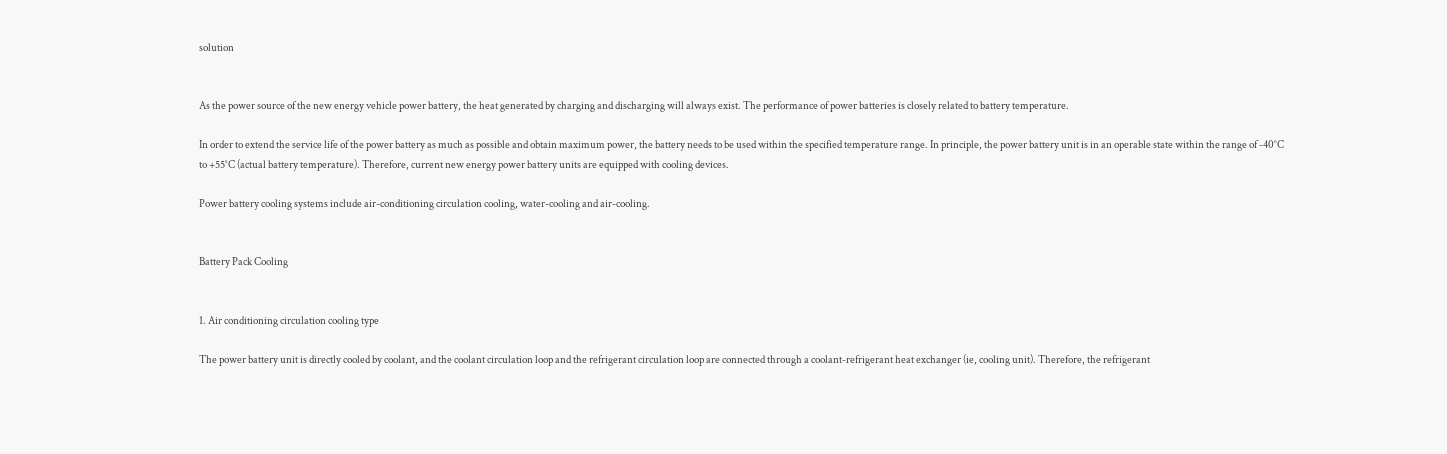solution


As the power source of the new energy vehicle power battery, the heat generated by charging and discharging will always exist. The performance of power batteries is closely related to battery temperature.

In order to extend the service life of the power battery as much as possible and obtain maximum power, the battery needs to be used within the specified temperature range. In principle, the power battery unit is in an operable state within the range of -40°C to +55°C (actual battery temperature). Therefore, current new energy power battery units are equipped with cooling devices.

Power battery cooling systems include air-conditioning circulation cooling, water-cooling and air-cooling.


Battery Pack Cooling


1. Air conditioning circulation cooling type

The power battery unit is directly cooled by coolant, and the coolant circulation loop and the refrigerant circulation loop are connected through a coolant-refrigerant heat exchanger (ie, cooling unit). Therefore, the refrigerant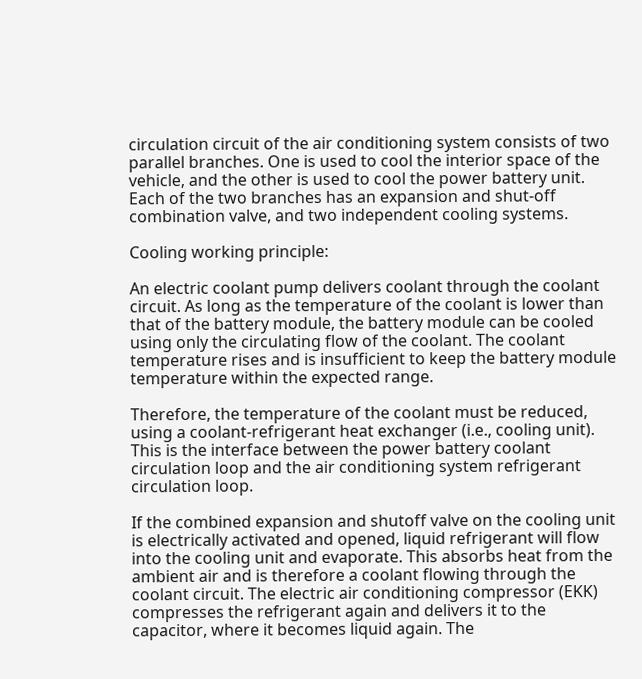circulation circuit of the air conditioning system consists of two parallel branches. One is used to cool the interior space of the vehicle, and the other is used to cool the power battery unit. Each of the two branches has an expansion and shut-off combination valve, and two independent cooling systems.

Cooling working principle:

An electric coolant pump delivers coolant through the coolant circuit. As long as the temperature of the coolant is lower than that of the battery module, the battery module can be cooled using only the circulating flow of the coolant. The coolant temperature rises and is insufficient to keep the battery module temperature within the expected range.

Therefore, the temperature of the coolant must be reduced, using a coolant-refrigerant heat exchanger (i.e., cooling unit). This is the interface between the power battery coolant circulation loop and the air conditioning system refrigerant circulation loop.

If the combined expansion and shutoff valve on the cooling unit is electrically activated and opened, liquid refrigerant will flow into the cooling unit and evaporate. This absorbs heat from the ambient air and is therefore a coolant flowing through the coolant circuit. The electric air conditioning compressor (EKK) compresses the refrigerant again and delivers it to the capacitor, where it becomes liquid again. The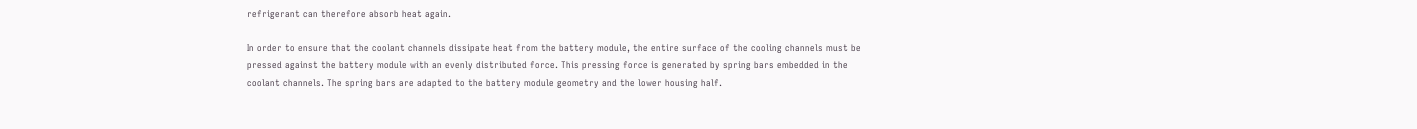refrigerant can therefore absorb heat again.

In order to ensure that the coolant channels dissipate heat from the battery module, the entire surface of the cooling channels must be pressed against the battery module with an evenly distributed force. This pressing force is generated by spring bars embedded in the coolant channels. The spring bars are adapted to the battery module geometry and the lower housing half.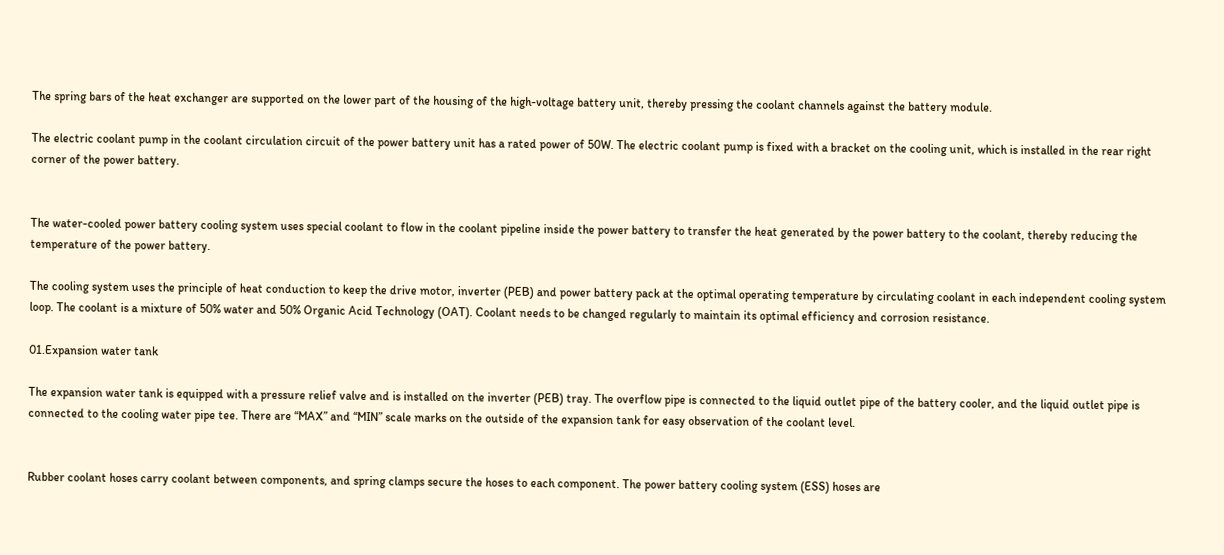The spring bars of the heat exchanger are supported on the lower part of the housing of the high-voltage battery unit, thereby pressing the coolant channels against the battery module.

The electric coolant pump in the coolant circulation circuit of the power battery unit has a rated power of 50W. The electric coolant pump is fixed with a bracket on the cooling unit, which is installed in the rear right corner of the power battery.


The water-cooled power battery cooling system uses special coolant to flow in the coolant pipeline inside the power battery to transfer the heat generated by the power battery to the coolant, thereby reducing the temperature of the power battery.

The cooling system uses the principle of heat conduction to keep the drive motor, inverter (PEB) and power battery pack at the optimal operating temperature by circulating coolant in each independent cooling system loop. The coolant is a mixture of 50% water and 50% Organic Acid Technology (OAT). Coolant needs to be changed regularly to maintain its optimal efficiency and corrosion resistance.

01.Expansion water tank

The expansion water tank is equipped with a pressure relief valve and is installed on the inverter (PEB) tray. The overflow pipe is connected to the liquid outlet pipe of the battery cooler, and the liquid outlet pipe is connected to the cooling water pipe tee. There are “MAX” and “MIN” scale marks on the outside of the expansion tank for easy observation of the coolant level.


Rubber coolant hoses carry coolant between components, and spring clamps secure the hoses to each component. The power battery cooling system (ESS) hoses are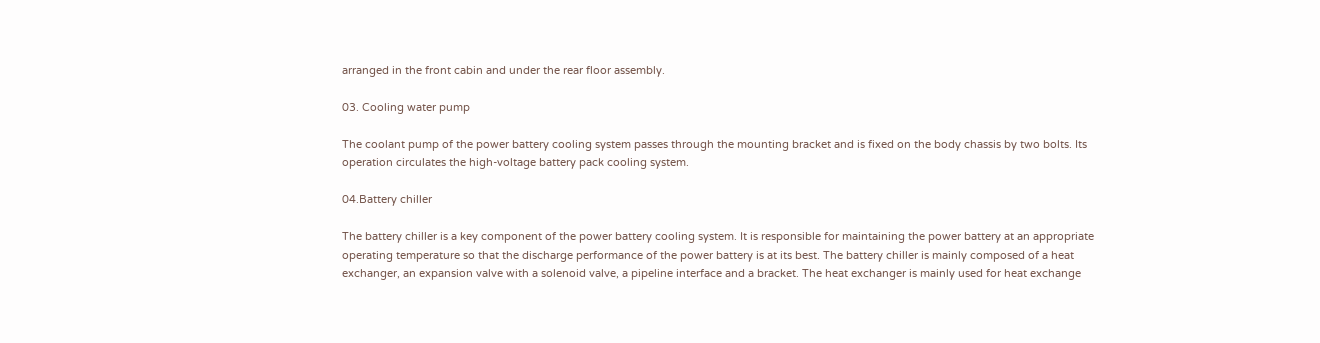arranged in the front cabin and under the rear floor assembly.

03. Cooling water pump

The coolant pump of the power battery cooling system passes through the mounting bracket and is fixed on the body chassis by two bolts. Its operation circulates the high-voltage battery pack cooling system.

04.Battery chiller

The battery chiller is a key component of the power battery cooling system. It is responsible for maintaining the power battery at an appropriate operating temperature so that the discharge performance of the power battery is at its best. The battery chiller is mainly composed of a heat exchanger, an expansion valve with a solenoid valve, a pipeline interface and a bracket. The heat exchanger is mainly used for heat exchange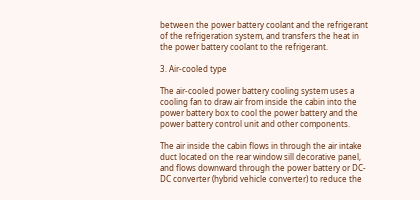between the power battery coolant and the refrigerant of the refrigeration system, and transfers the heat in the power battery coolant to the refrigerant.

3. Air-cooled type

The air-cooled power battery cooling system uses a cooling fan to draw air from inside the cabin into the power battery box to cool the power battery and the power battery control unit and other components.

The air inside the cabin flows in through the air intake duct located on the rear window sill decorative panel, and flows downward through the power battery or DC-DC converter (hybrid vehicle converter) to reduce the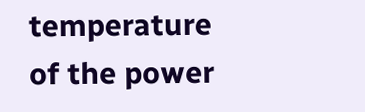temperature of the power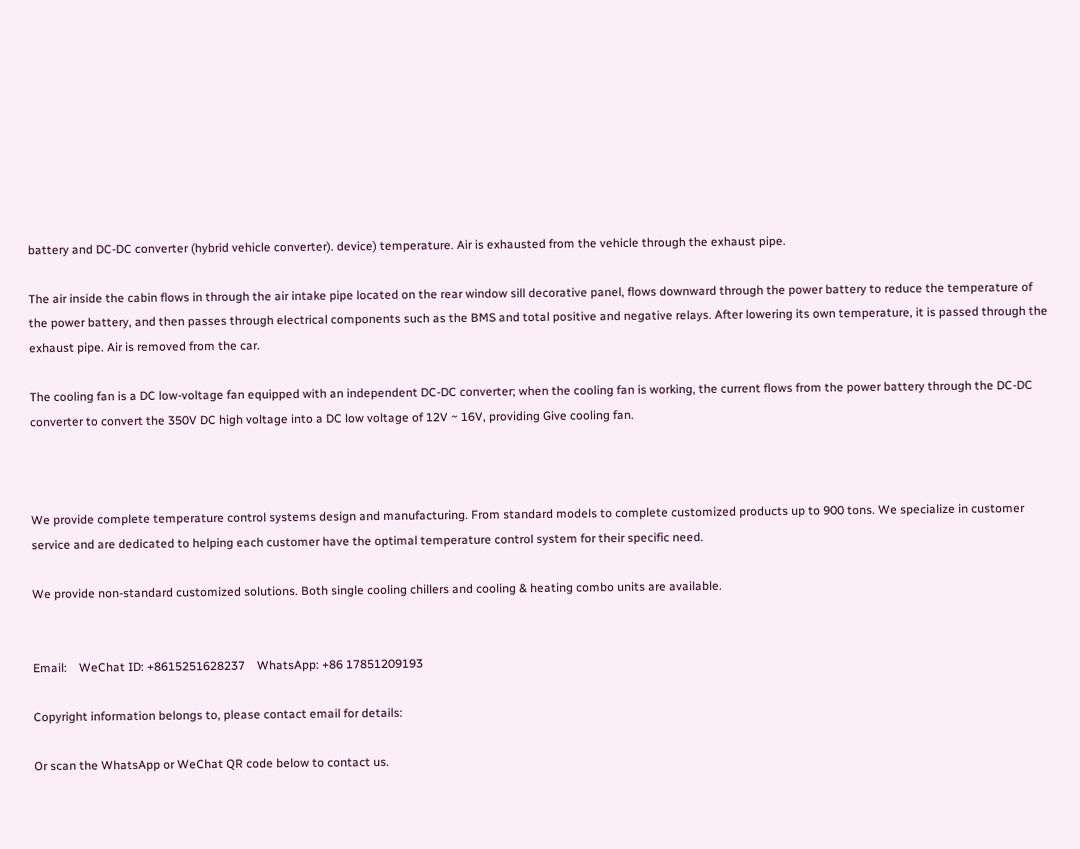battery and DC-DC converter (hybrid vehicle converter). device) temperature. Air is exhausted from the vehicle through the exhaust pipe.

The air inside the cabin flows in through the air intake pipe located on the rear window sill decorative panel, flows downward through the power battery to reduce the temperature of the power battery, and then passes through electrical components such as the BMS and total positive and negative relays. After lowering its own temperature, it is passed through the exhaust pipe. Air is removed from the car.

The cooling fan is a DC low-voltage fan equipped with an independent DC-DC converter; when the cooling fan is working, the current flows from the power battery through the DC-DC converter to convert the 350V DC high voltage into a DC low voltage of 12V ~ 16V, providing Give cooling fan.



We provide complete temperature control systems design and manufacturing. From standard models to complete customized products up to 900 tons. We specialize in customer service and are dedicated to helping each customer have the optimal temperature control system for their specific need.

We provide non-standard customized solutions. Both single cooling chillers and cooling & heating combo units are available.


Email:    WeChat ID: +8615251628237    WhatsApp: +86 17851209193

Copyright information belongs to, please contact email for details:

Or scan the WhatsApp or WeChat QR code below to contact us.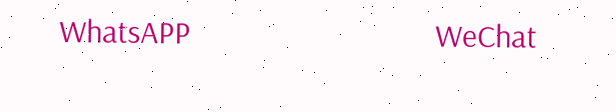WhatsAPP                                   WeChat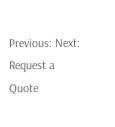Previous: Next:
Request a Quote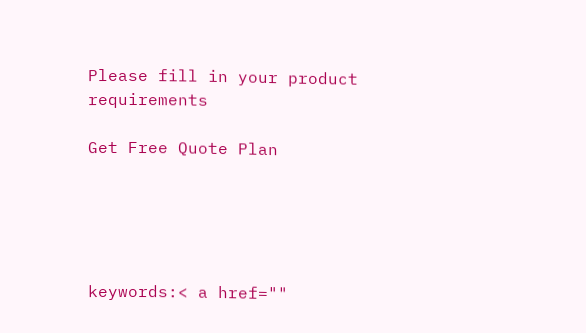Please fill in your product requirements

Get Free Quote Plan





keywords:< a href=""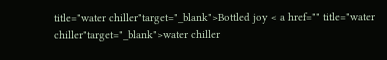title="water chiller"target="_blank">Bottled joy < a href="" title="water chiller"target="_blank">water chiller